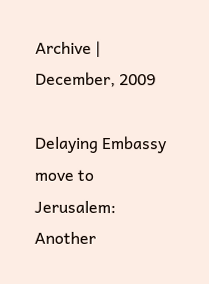Archive | December, 2009

Delaying Embassy move to Jerusalem: Another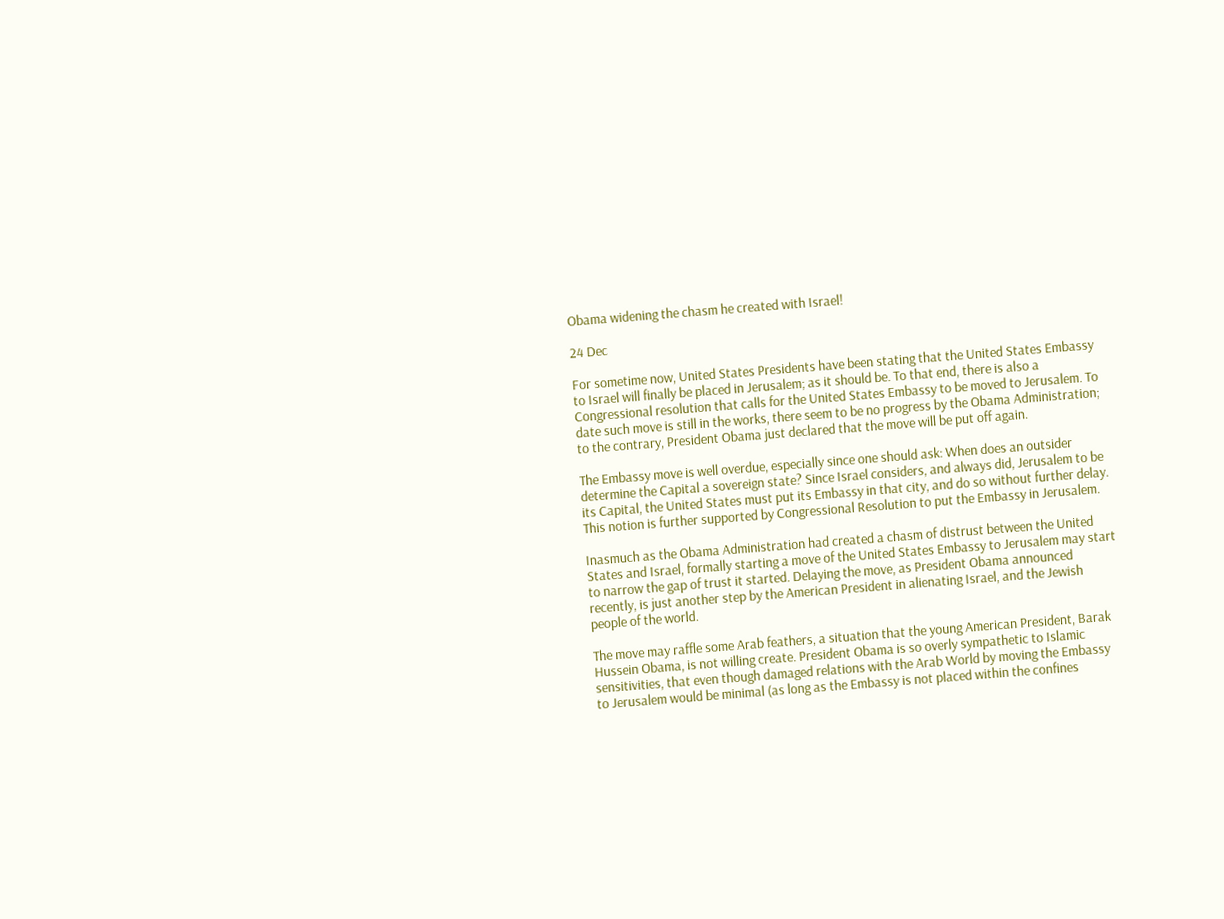Obama widening the chasm he created with Israel!

24 Dec

For sometime now, United States Presidents have been stating that the United States Embassy to Israel will finally be placed in Jerusalem; as it should be. To that end, there is also a Congressional resolution that calls for the United States Embassy to be moved to Jerusalem. To date such move is still in the works, there seem to be no progress by the Obama Administration; to the contrary, President Obama just declared that the move will be put off again.

The Embassy move is well overdue, especially since one should ask: When does an outsider determine the Capital a sovereign state? Since Israel considers, and always did, Jerusalem to be its Capital, the United States must put its Embassy in that city, and do so without further delay. This notion is further supported by Congressional Resolution to put the Embassy in Jerusalem.

Inasmuch as the Obama Administration had created a chasm of distrust between the United States and Israel, formally starting a move of the United States Embassy to Jerusalem may start to narrow the gap of trust it started. Delaying the move, as President Obama announced recently, is just another step by the American President in alienating Israel, and the Jewish people of the world.

The move may raffle some Arab feathers, a situation that the young American President, Barak Hussein Obama, is not willing create. President Obama is so overly sympathetic to Islamic sensitivities, that even though damaged relations with the Arab World by moving the Embassy to Jerusalem would be minimal (as long as the Embassy is not placed within the confines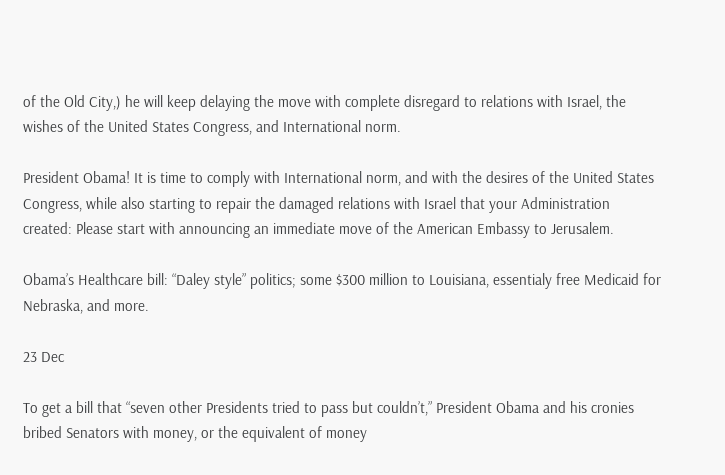of the Old City,) he will keep delaying the move with complete disregard to relations with Israel, the wishes of the United States Congress, and International norm.

President Obama! It is time to comply with International norm, and with the desires of the United States Congress, while also starting to repair the damaged relations with Israel that your Administration created: Please start with announcing an immediate move of the American Embassy to Jerusalem.

Obama’s Healthcare bill: “Daley style” politics; some $300 million to Louisiana, essentialy free Medicaid for Nebraska, and more.

23 Dec

To get a bill that “seven other Presidents tried to pass but couldn’t,” President Obama and his cronies bribed Senators with money, or the equivalent of money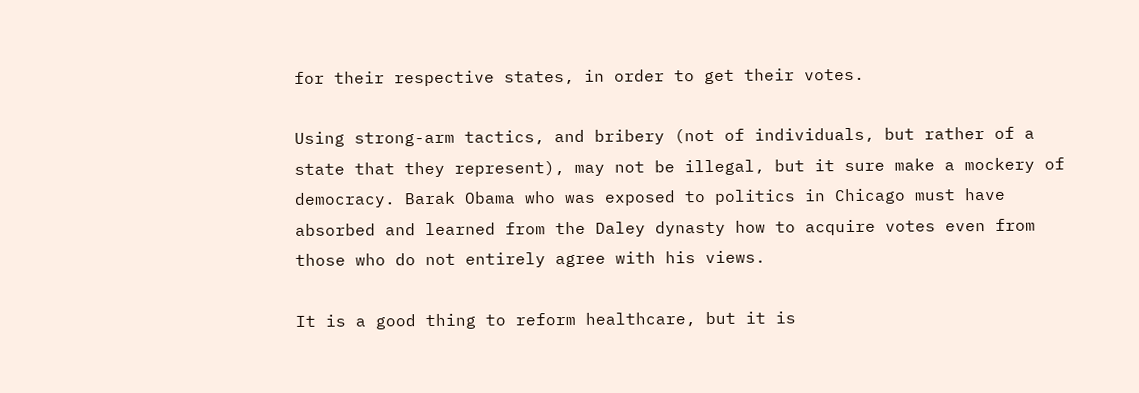for their respective states, in order to get their votes.

Using strong-arm tactics, and bribery (not of individuals, but rather of a state that they represent), may not be illegal, but it sure make a mockery of democracy. Barak Obama who was exposed to politics in Chicago must have absorbed and learned from the Daley dynasty how to acquire votes even from those who do not entirely agree with his views.

It is a good thing to reform healthcare, but it is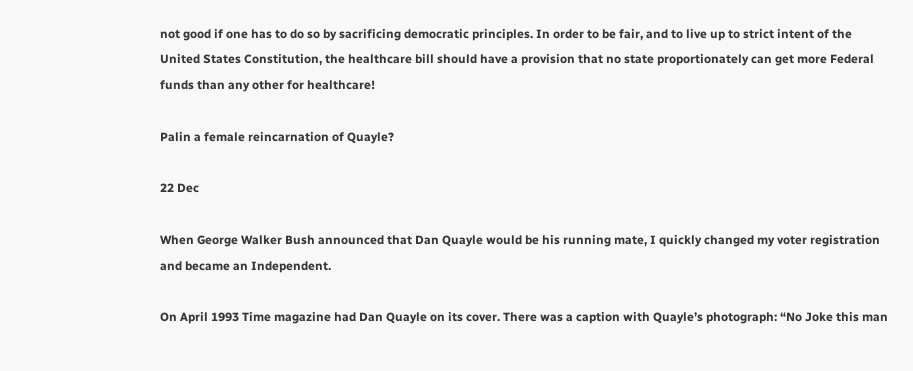not good if one has to do so by sacrificing democratic principles. In order to be fair, and to live up to strict intent of the United States Constitution, the healthcare bill should have a provision that no state proportionately can get more Federal funds than any other for healthcare!

Palin a female reincarnation of Quayle?

22 Dec

When George Walker Bush announced that Dan Quayle would be his running mate, I quickly changed my voter registration and became an Independent.

On April 1993 Time magazine had Dan Quayle on its cover. There was a caption with Quayle’s photograph: “No Joke this man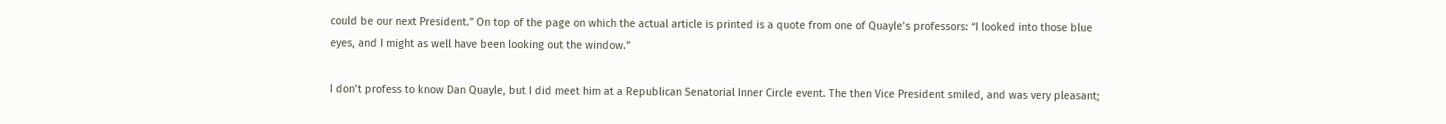could be our next President.” On top of the page on which the actual article is printed is a quote from one of Quayle’s professors: “I looked into those blue eyes, and I might as well have been looking out the window.”

I don’t profess to know Dan Quayle, but I did meet him at a Republican Senatorial Inner Circle event. The then Vice President smiled, and was very pleasant;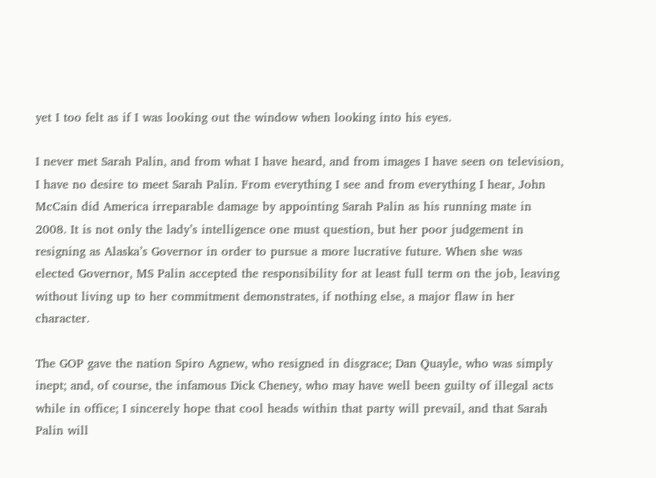yet I too felt as if I was looking out the window when looking into his eyes.

I never met Sarah Palin, and from what I have heard, and from images I have seen on television, I have no desire to meet Sarah Palin. From everything I see and from everything I hear, John McCain did America irreparable damage by appointing Sarah Palin as his running mate in 2008. It is not only the lady’s intelligence one must question, but her poor judgement in resigning as Alaska’s Governor in order to pursue a more lucrative future. When she was elected Governor, MS Palin accepted the responsibility for at least full term on the job, leaving without living up to her commitment demonstrates, if nothing else, a major flaw in her character.

The GOP gave the nation Spiro Agnew, who resigned in disgrace; Dan Quayle, who was simply inept; and, of course, the infamous Dick Cheney, who may have well been guilty of illegal acts while in office; I sincerely hope that cool heads within that party will prevail, and that Sarah Palin will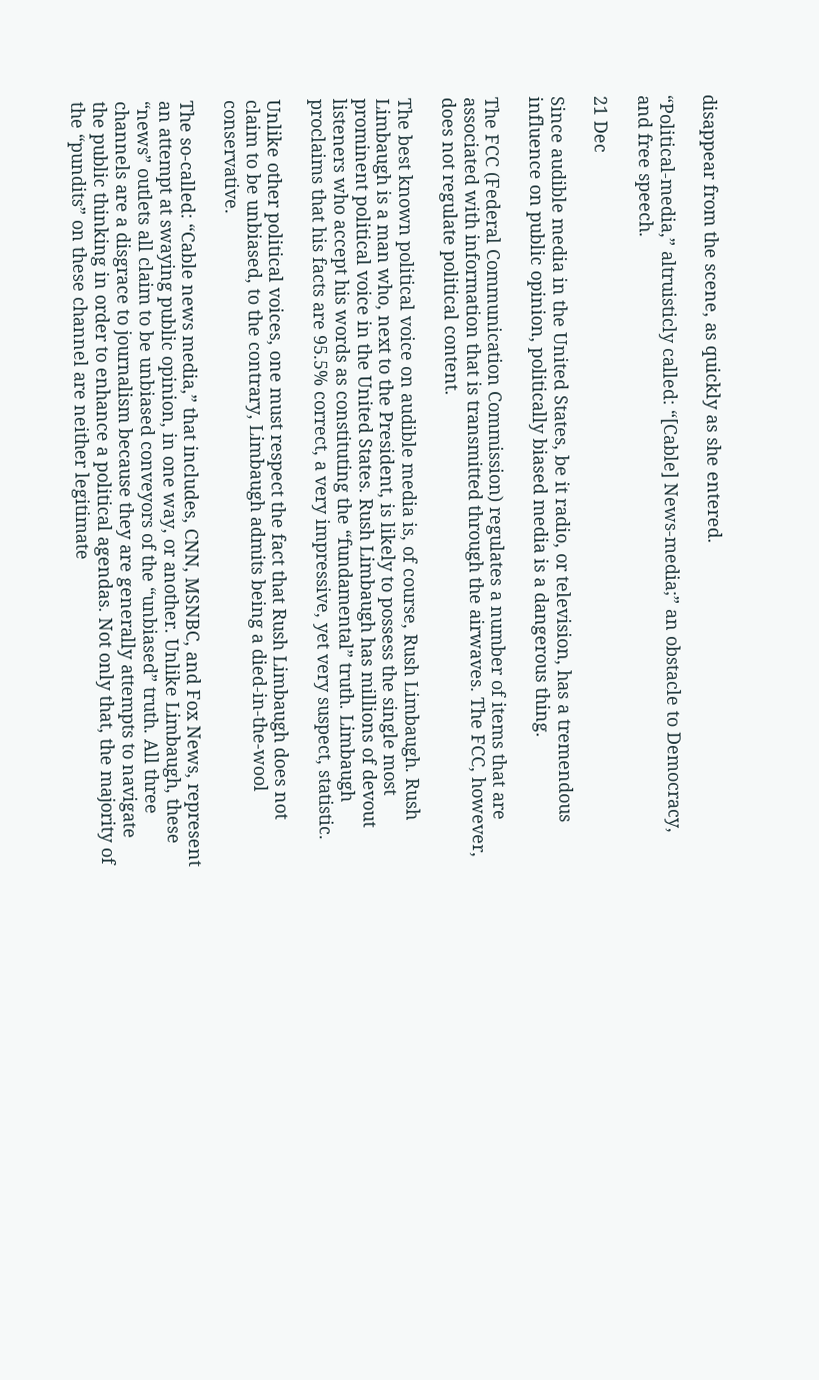disappear from the scene, as quickly as she entered.

“Political-media,” altruisticly called: “[Cable] News-media;” an obstacle to Democracy, and free speech.

21 Dec

Since audible media in the United States, be it radio, or television, has a tremendous influence on public opinion, politically biased media is a dangerous thing.

The FCC (Federal Communication Commission) regulates a number of items that are associated with information that is transmitted through the airwaves. The FCC, however, does not regulate political content.

The best known political voice on audible media is, of course, Rush Limbaugh. Rush Limbaugh is a man who, next to the President, is likely to possess the single most prominent political voice in the United States. Rush Limbaugh has millions of devout listeners who accept his words as constituting the “fundamental” truth. Limbaugh proclaims that his facts are 95.5% correct, a very impressive, yet very suspect, statistic.

Unlike other political voices, one must respect the fact that Rush Limbaugh does not claim to be unbiased, to the contrary, Limbaugh admits being a died-in-the-wool conservative.

The so-called: “Cable news media,” that includes, CNN, MSNBC, and Fox News, represent an attempt at swaying public opinion, in one way, or another. Unlike Limbaugh, these “news” outlets all claim to be unbiased conveyors of the “unbiased” truth. All three channels are a disgrace to journalism because they are generally attempts to navigate the public thinking in order to enhance a political agendas. Not only that, the majority of the “pundits” on these channel are neither legitimate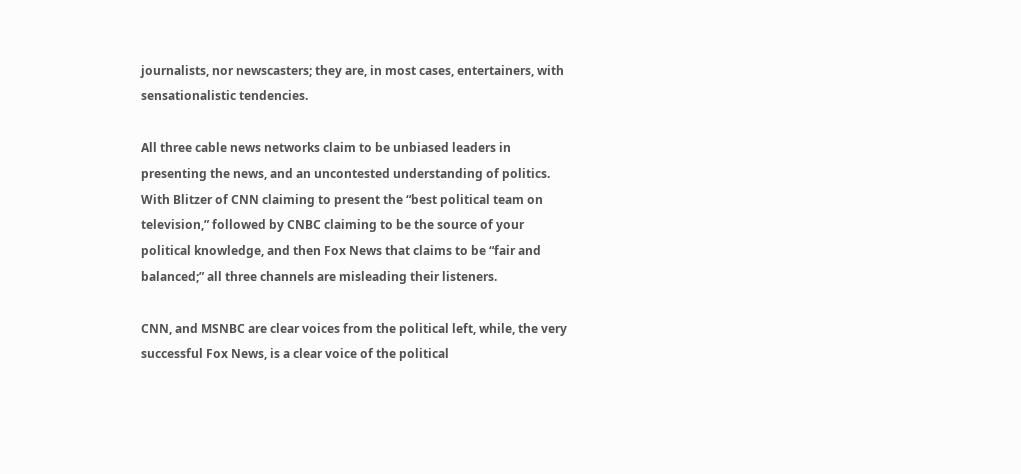journalists, nor newscasters; they are, in most cases, entertainers, with sensationalistic tendencies.

All three cable news networks claim to be unbiased leaders in presenting the news, and an uncontested understanding of politics. With Blitzer of CNN claiming to present the “best political team on television,” followed by CNBC claiming to be the source of your political knowledge, and then Fox News that claims to be “fair and balanced;” all three channels are misleading their listeners.

CNN, and MSNBC are clear voices from the political left, while, the very successful Fox News, is a clear voice of the political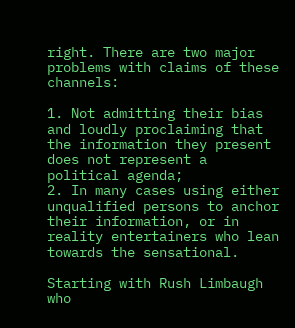right. There are two major problems with claims of these channels:

1. Not admitting their bias and loudly proclaiming that the information they present does not represent a political agenda;
2. In many cases using either unqualified persons to anchor their information, or in reality entertainers who lean towards the sensational.

Starting with Rush Limbaugh who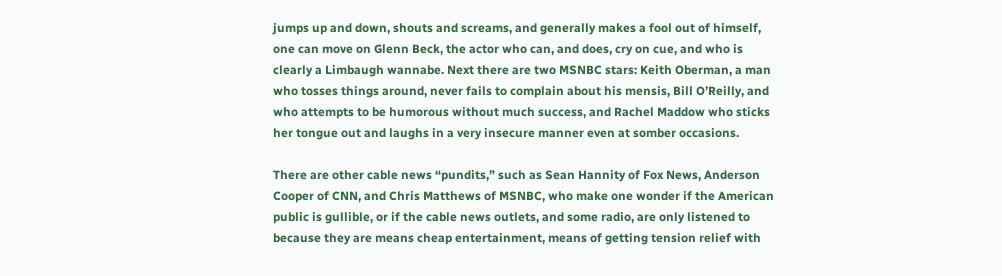jumps up and down, shouts and screams, and generally makes a fool out of himself, one can move on Glenn Beck, the actor who can, and does, cry on cue, and who is clearly a Limbaugh wannabe. Next there are two MSNBC stars: Keith Oberman, a man who tosses things around, never fails to complain about his mensis, Bill O’Reilly, and who attempts to be humorous without much success, and Rachel Maddow who sticks her tongue out and laughs in a very insecure manner even at somber occasions.

There are other cable news “pundits,” such as Sean Hannity of Fox News, Anderson Cooper of CNN, and Chris Matthews of MSNBC, who make one wonder if the American public is gullible, or if the cable news outlets, and some radio, are only listened to because they are means cheap entertainment, means of getting tension relief with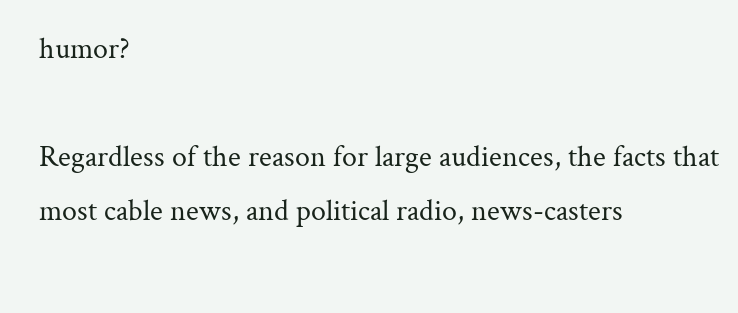humor?

Regardless of the reason for large audiences, the facts that most cable news, and political radio, news-casters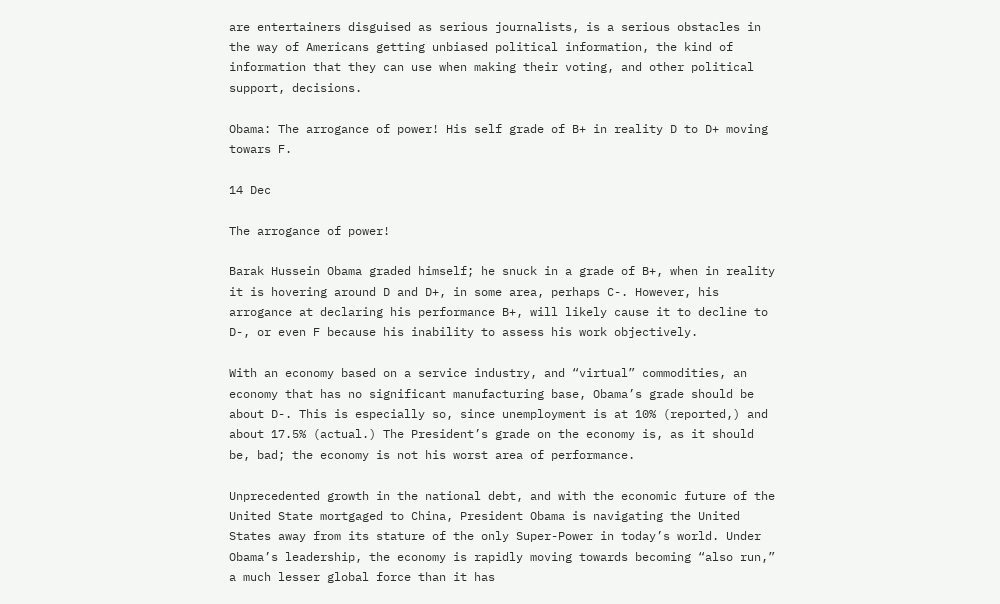are entertainers disguised as serious journalists, is a serious obstacles in the way of Americans getting unbiased political information, the kind of information that they can use when making their voting, and other political support, decisions.

Obama: The arrogance of power! His self grade of B+ in reality D to D+ moving towars F.

14 Dec

The arrogance of power!

Barak Hussein Obama graded himself; he snuck in a grade of B+, when in reality it is hovering around D and D+, in some area, perhaps C-. However, his arrogance at declaring his performance B+, will likely cause it to decline to D-, or even F because his inability to assess his work objectively.

With an economy based on a service industry, and “virtual” commodities, an economy that has no significant manufacturing base, Obama’s grade should be about D-. This is especially so, since unemployment is at 10% (reported,) and about 17.5% (actual.) The President’s grade on the economy is, as it should be, bad; the economy is not his worst area of performance.

Unprecedented growth in the national debt, and with the economic future of the United State mortgaged to China, President Obama is navigating the United States away from its stature of the only Super-Power in today’s world. Under Obama’s leadership, the economy is rapidly moving towards becoming “also run,” a much lesser global force than it has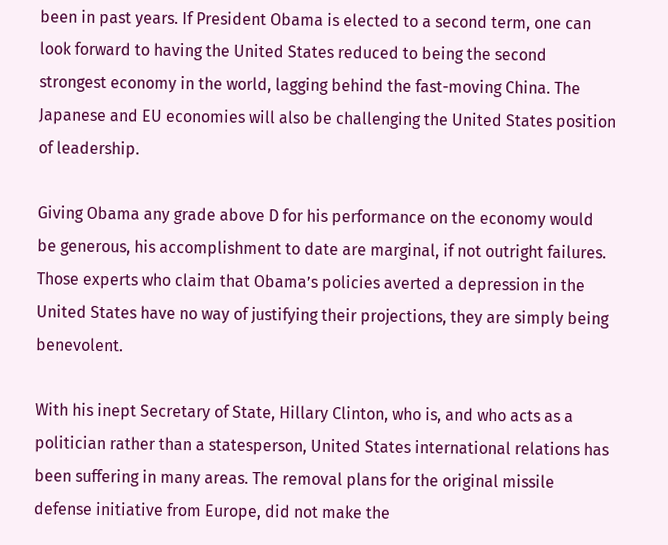been in past years. If President Obama is elected to a second term, one can look forward to having the United States reduced to being the second strongest economy in the world, lagging behind the fast-moving China. The Japanese and EU economies will also be challenging the United States position of leadership.

Giving Obama any grade above D for his performance on the economy would be generous, his accomplishment to date are marginal, if not outright failures. Those experts who claim that Obama’s policies averted a depression in the United States have no way of justifying their projections, they are simply being benevolent.

With his inept Secretary of State, Hillary Clinton, who is, and who acts as a politician rather than a statesperson, United States international relations has been suffering in many areas. The removal plans for the original missile defense initiative from Europe, did not make the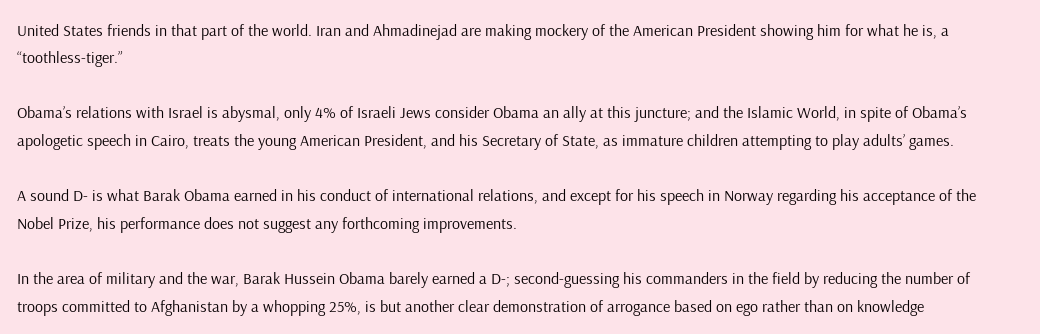United States friends in that part of the world. Iran and Ahmadinejad are making mockery of the American President showing him for what he is, a “toothless-tiger.”

Obama’s relations with Israel is abysmal, only 4% of Israeli Jews consider Obama an ally at this juncture; and the Islamic World, in spite of Obama’s apologetic speech in Cairo, treats the young American President, and his Secretary of State, as immature children attempting to play adults’ games.

A sound D- is what Barak Obama earned in his conduct of international relations, and except for his speech in Norway regarding his acceptance of the Nobel Prize, his performance does not suggest any forthcoming improvements.

In the area of military and the war, Barak Hussein Obama barely earned a D-; second-guessing his commanders in the field by reducing the number of troops committed to Afghanistan by a whopping 25%, is but another clear demonstration of arrogance based on ego rather than on knowledge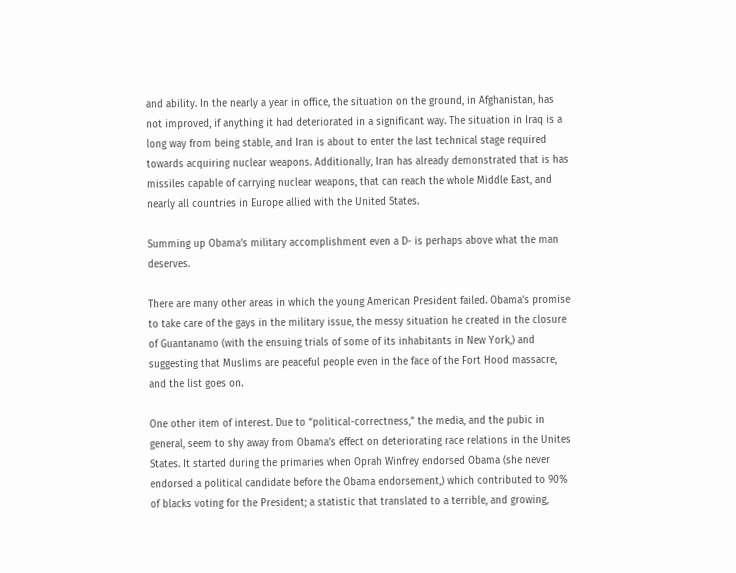and ability. In the nearly a year in office, the situation on the ground, in Afghanistan, has not improved, if anything it had deteriorated in a significant way. The situation in Iraq is a long way from being stable, and Iran is about to enter the last technical stage required towards acquiring nuclear weapons. Additionally, Iran has already demonstrated that is has missiles capable of carrying nuclear weapons, that can reach the whole Middle East, and nearly all countries in Europe allied with the United States.

Summing up Obama’s military accomplishment even a D- is perhaps above what the man deserves.

There are many other areas in which the young American President failed. Obama’s promise to take care of the gays in the military issue, the messy situation he created in the closure of Guantanamo (with the ensuing trials of some of its inhabitants in New York,) and suggesting that Muslims are peaceful people even in the face of the Fort Hood massacre, and the list goes on.

One other item of interest. Due to “political-correctness,” the media, and the pubic in general, seem to shy away from Obama’s effect on deteriorating race relations in the Unites States. It started during the primaries when Oprah Winfrey endorsed Obama (she never endorsed a political candidate before the Obama endorsement,) which contributed to 90% of blacks voting for the President; a statistic that translated to a terrible, and growing,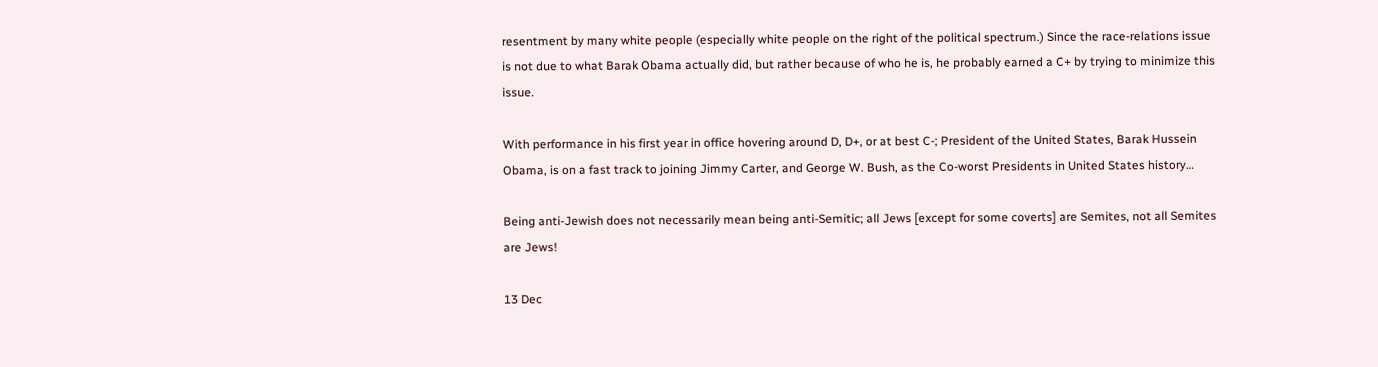resentment by many white people (especially white people on the right of the political spectrum.) Since the race-relations issue is not due to what Barak Obama actually did, but rather because of who he is, he probably earned a C+ by trying to minimize this issue.

With performance in his first year in office hovering around D, D+, or at best C-; President of the United States, Barak Hussein Obama, is on a fast track to joining Jimmy Carter, and George W. Bush, as the Co-worst Presidents in United States history…

Being anti-Jewish does not necessarily mean being anti-Semitic; all Jews [except for some coverts] are Semites, not all Semites are Jews!

13 Dec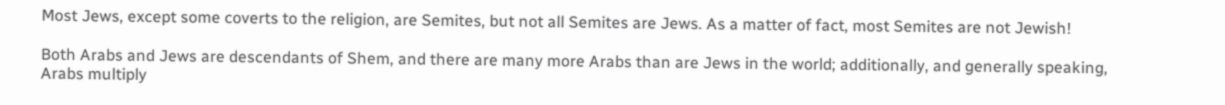Most Jews, except some coverts to the religion, are Semites, but not all Semites are Jews. As a matter of fact, most Semites are not Jewish!

Both Arabs and Jews are descendants of Shem, and there are many more Arabs than are Jews in the world; additionally, and generally speaking, Arabs multiply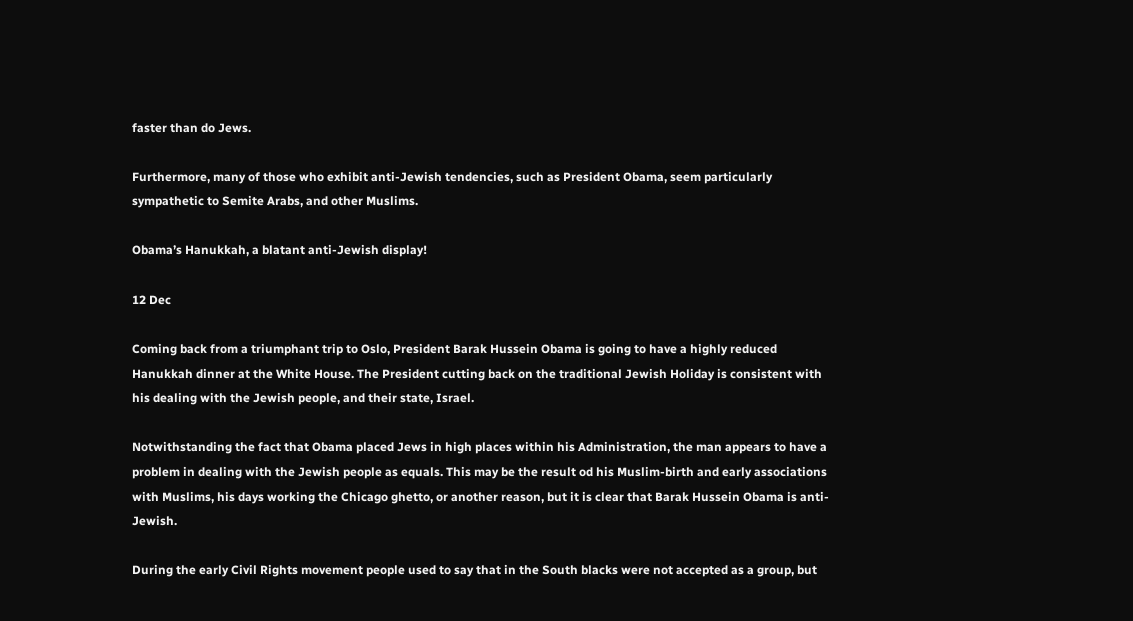faster than do Jews.

Furthermore, many of those who exhibit anti-Jewish tendencies, such as President Obama, seem particularly sympathetic to Semite Arabs, and other Muslims.

Obama’s Hanukkah, a blatant anti-Jewish display!

12 Dec

Coming back from a triumphant trip to Oslo, President Barak Hussein Obama is going to have a highly reduced Hanukkah dinner at the White House. The President cutting back on the traditional Jewish Holiday is consistent with his dealing with the Jewish people, and their state, Israel.

Notwithstanding the fact that Obama placed Jews in high places within his Administration, the man appears to have a problem in dealing with the Jewish people as equals. This may be the result od his Muslim-birth and early associations with Muslims, his days working the Chicago ghetto, or another reason, but it is clear that Barak Hussein Obama is anti-Jewish.

During the early Civil Rights movement people used to say that in the South blacks were not accepted as a group, but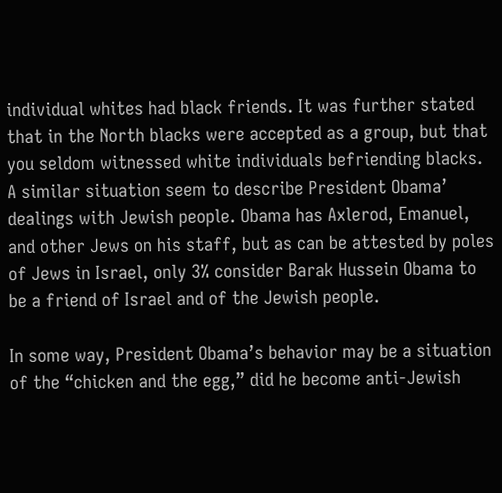individual whites had black friends. It was further stated that in the North blacks were accepted as a group, but that you seldom witnessed white individuals befriending blacks. A similar situation seem to describe President Obama’ dealings with Jewish people. Obama has Axlerod, Emanuel, and other Jews on his staff, but as can be attested by poles of Jews in Israel, only 3% consider Barak Hussein Obama to be a friend of Israel and of the Jewish people.

In some way, President Obama’s behavior may be a situation of the “chicken and the egg,” did he become anti-Jewish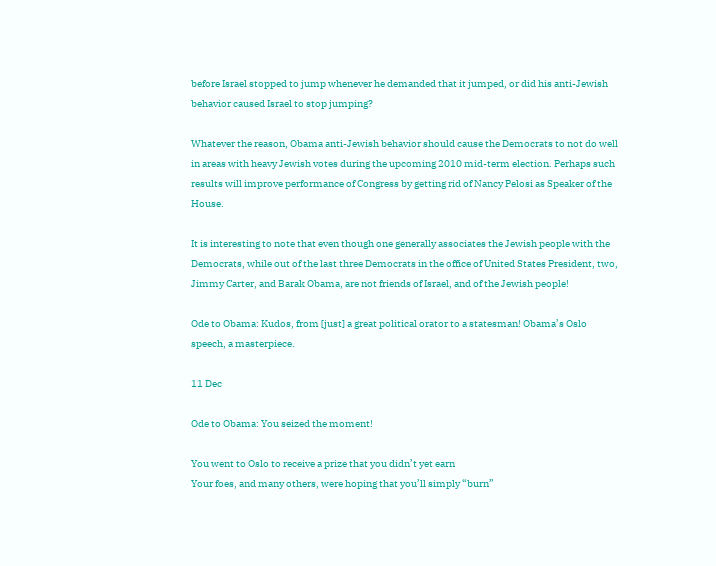before Israel stopped to jump whenever he demanded that it jumped, or did his anti-Jewish behavior caused Israel to stop jumping?

Whatever the reason, Obama anti-Jewish behavior should cause the Democrats to not do well in areas with heavy Jewish votes during the upcoming 2010 mid-term election. Perhaps such results will improve performance of Congress by getting rid of Nancy Pelosi as Speaker of the House.

It is interesting to note that even though one generally associates the Jewish people with the Democrats, while out of the last three Democrats in the office of United States President, two, Jimmy Carter, and Barak Obama, are not friends of Israel, and of the Jewish people!

Ode to Obama: Kudos, from [just] a great political orator to a statesman! Obama’s Oslo speech, a masterpiece.

11 Dec

Ode to Obama: You seized the moment!

You went to Oslo to receive a prize that you didn’t yet earn
Your foes, and many others, were hoping that you’ll simply “burn”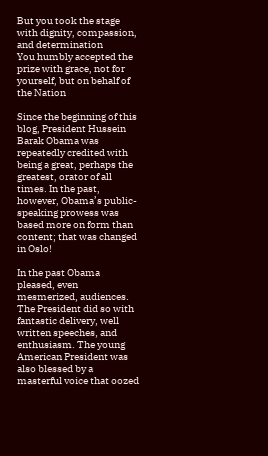But you took the stage with dignity, compassion, and determination
You humbly accepted the prize with grace, not for yourself, but on behalf of the Nation

Since the beginning of this blog, President Hussein Barak Obama was repeatedly credited with being a great, perhaps the greatest, orator of all times. In the past, however, Obama’s public-speaking prowess was based more on form than content; that was changed in Oslo!

In the past Obama pleased, even mesmerized, audiences. The President did so with fantastic delivery, well written speeches, and enthusiasm. The young American President was also blessed by a masterful voice that oozed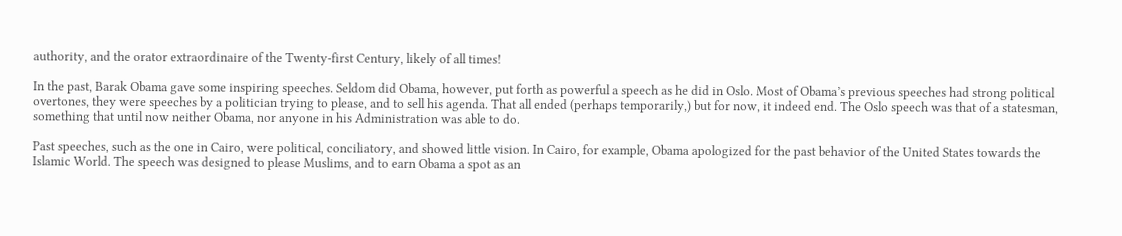authority, and the orator extraordinaire of the Twenty-first Century, likely of all times!

In the past, Barak Obama gave some inspiring speeches. Seldom did Obama, however, put forth as powerful a speech as he did in Oslo. Most of Obama’s previous speeches had strong political overtones, they were speeches by a politician trying to please, and to sell his agenda. That all ended (perhaps temporarily,) but for now, it indeed end. The Oslo speech was that of a statesman, something that until now neither Obama, nor anyone in his Administration was able to do.

Past speeches, such as the one in Cairo, were political, conciliatory, and showed little vision. In Cairo, for example, Obama apologized for the past behavior of the United States towards the Islamic World. The speech was designed to please Muslims, and to earn Obama a spot as an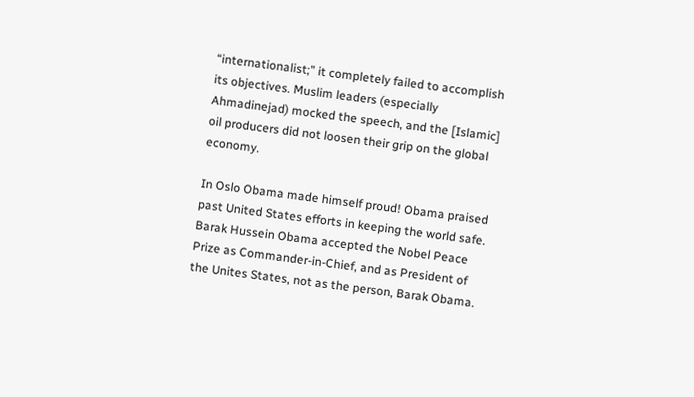“internationalist;” it completely failed to accomplish its objectives. Muslim leaders (especially Ahmadinejad) mocked the speech, and the [Islamic] oil producers did not loosen their grip on the global economy.

In Oslo Obama made himself proud! Obama praised past United States efforts in keeping the world safe. Barak Hussein Obama accepted the Nobel Peace Prize as Commander-in-Chief, and as President of the Unites States, not as the person, Barak Obama.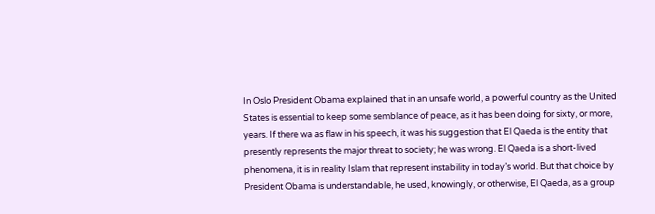In Oslo President Obama explained that in an unsafe world, a powerful country as the United States is essential to keep some semblance of peace, as it has been doing for sixty, or more, years. If there wa as flaw in his speech, it was his suggestion that El Qaeda is the entity that presently represents the major threat to society; he was wrong. El Qaeda is a short-lived phenomena, it is in reality Islam that represent instability in today’s world. But that choice by President Obama is understandable, he used, knowingly, or otherwise, El Qaeda, as a group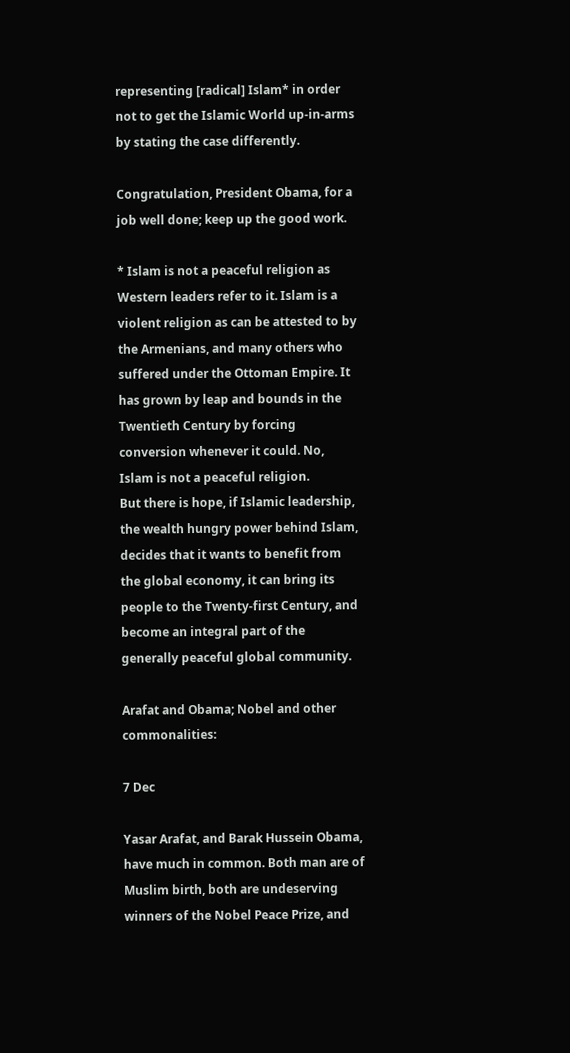representing [radical] Islam* in order not to get the Islamic World up-in-arms by stating the case differently.

Congratulation, President Obama, for a job well done; keep up the good work.

* Islam is not a peaceful religion as Western leaders refer to it. Islam is a violent religion as can be attested to by the Armenians, and many others who suffered under the Ottoman Empire. It has grown by leap and bounds in the Twentieth Century by forcing conversion whenever it could. No, Islam is not a peaceful religion.
But there is hope, if Islamic leadership, the wealth hungry power behind Islam, decides that it wants to benefit from the global economy, it can bring its people to the Twenty-first Century, and become an integral part of the generally peaceful global community.

Arafat and Obama; Nobel and other commonalities:

7 Dec

Yasar Arafat, and Barak Hussein Obama, have much in common. Both man are of Muslim birth, both are undeserving winners of the Nobel Peace Prize, and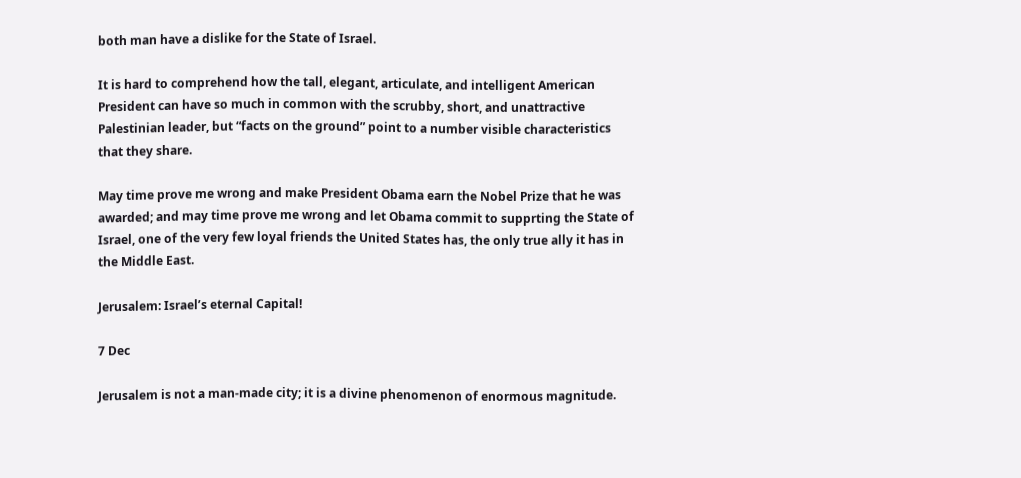both man have a dislike for the State of Israel.

It is hard to comprehend how the tall, elegant, articulate, and intelligent American President can have so much in common with the scrubby, short, and unattractive Palestinian leader, but “facts on the ground” point to a number visible characteristics that they share.

May time prove me wrong and make President Obama earn the Nobel Prize that he was awarded; and may time prove me wrong and let Obama commit to supprting the State of Israel, one of the very few loyal friends the United States has, the only true ally it has in the Middle East.

Jerusalem: Israel’s eternal Capital!

7 Dec

Jerusalem is not a man-made city; it is a divine phenomenon of enormous magnitude.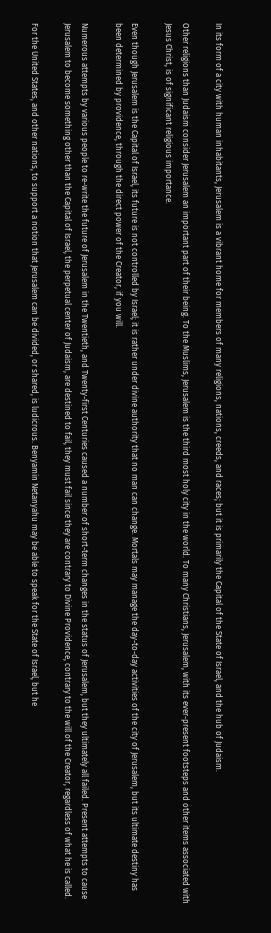In its form of a city with human inhabitants, Jerusalem is a vibrant home for members of many religions, nations, creeds, and races; but it is primarily the Capital of the State of Israel, and the hub of Judaism.

Other religions than Judaism consider Jerusalem an important part of their being. To the Muslims, Jerusalem is the third most holy city in the world. To many Christians, Jerusalem, with its ever-present footsteps and other items associated with Jesus Christ, is of significant religious importance.

Even though Jerusalem is the Capital of Israel, its future is not controlled by Israel; it is rather under divine authority that no man can change. Mortals may manage the day-to-day activities of the city of Jerusalem, but its ultimate destiny has been determined by providence, through the direct power of the Creator, if you will.

Numerous attempts by various people to re-write the future of Jerusalem in the Twentieth, and Twenty-first Centuries caused a number of short-term changes in the status of Jerusalem, but they ultimately all failed. Present attempts to cause Jerusalem to become something other than the Capital of Israel, the perpetual center of Judaism, are destined to fail, they must fail since they are contrary to Divine Providence, contrary to the will of the Creator, regardless of what he is called.

For the United States, and other nations, to support a notion that Jerusalem can be divided, or shared, is ludicrous. Benyamin Netanyahu may be able to speak for the State of Israel, but he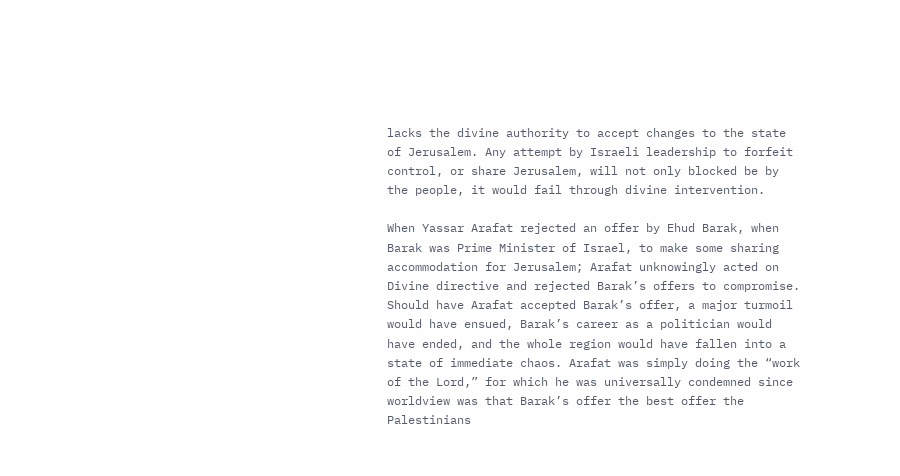lacks the divine authority to accept changes to the state of Jerusalem. Any attempt by Israeli leadership to forfeit control, or share Jerusalem, will not only blocked be by the people, it would fail through divine intervention.

When Yassar Arafat rejected an offer by Ehud Barak, when Barak was Prime Minister of Israel, to make some sharing accommodation for Jerusalem; Arafat unknowingly acted on Divine directive and rejected Barak’s offers to compromise. Should have Arafat accepted Barak’s offer, a major turmoil would have ensued, Barak’s career as a politician would have ended, and the whole region would have fallen into a state of immediate chaos. Arafat was simply doing the “work of the Lord,” for which he was universally condemned since worldview was that Barak’s offer the best offer the Palestinians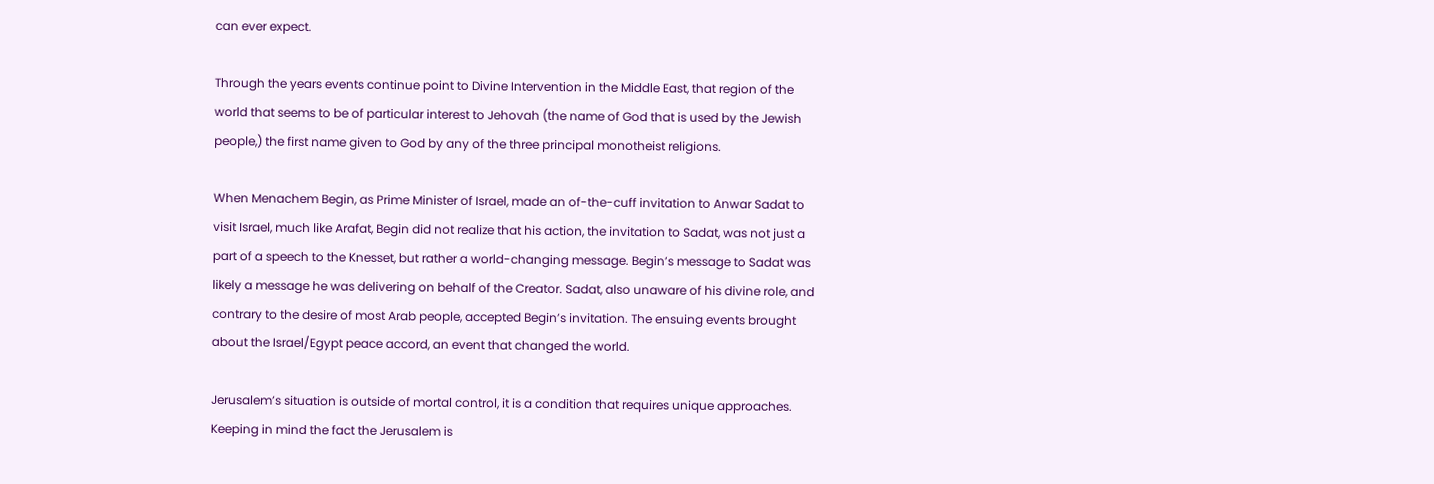can ever expect.

Through the years events continue point to Divine Intervention in the Middle East, that region of the world that seems to be of particular interest to Jehovah (the name of God that is used by the Jewish people,) the first name given to God by any of the three principal monotheist religions.

When Menachem Begin, as Prime Minister of Israel, made an of-the-cuff invitation to Anwar Sadat to visit Israel, much like Arafat, Begin did not realize that his action, the invitation to Sadat, was not just a part of a speech to the Knesset, but rather a world-changing message. Begin’s message to Sadat was likely a message he was delivering on behalf of the Creator. Sadat, also unaware of his divine role, and contrary to the desire of most Arab people, accepted Begin’s invitation. The ensuing events brought about the Israel/Egypt peace accord, an event that changed the world.

Jerusalem’s situation is outside of mortal control, it is a condition that requires unique approaches. Keeping in mind the fact the Jerusalem is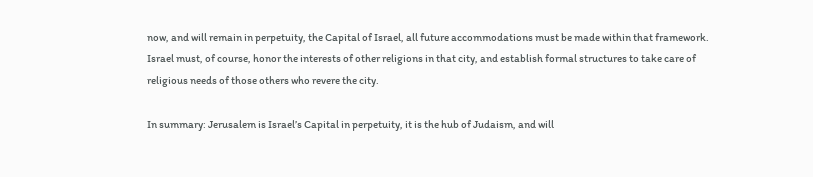now, and will remain in perpetuity, the Capital of Israel, all future accommodations must be made within that framework. Israel must, of course, honor the interests of other religions in that city, and establish formal structures to take care of religious needs of those others who revere the city.

In summary: Jerusalem is Israel’s Capital in perpetuity, it is the hub of Judaism, and will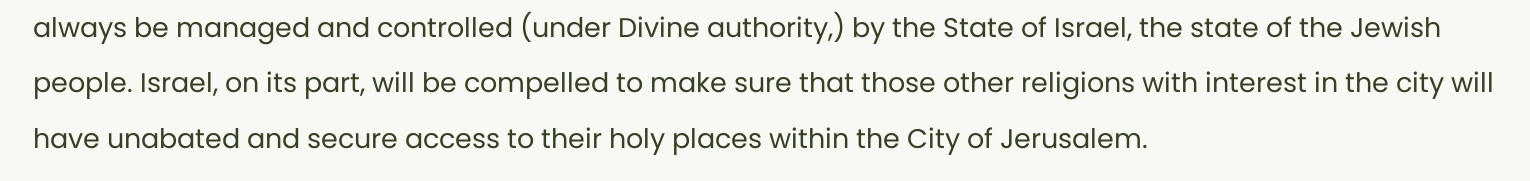always be managed and controlled (under Divine authority,) by the State of Israel, the state of the Jewish people. Israel, on its part, will be compelled to make sure that those other religions with interest in the city will have unabated and secure access to their holy places within the City of Jerusalem.